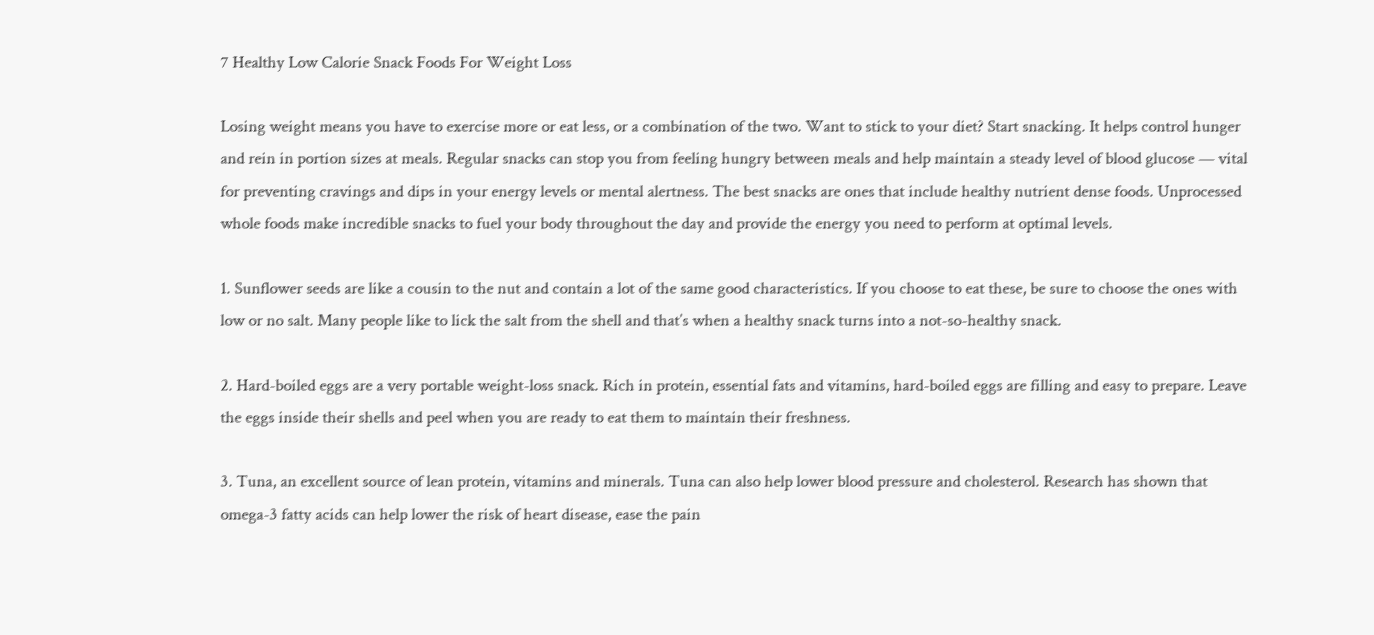7 Healthy Low Calorie Snack Foods For Weight Loss

Losing weight means you have to exercise more or eat less, or a combination of the two. Want to stick to your diet? Start snacking. It helps control hunger and rein in portion sizes at meals. Regular snacks can stop you from feeling hungry between meals and help maintain a steady level of blood glucose — vital for preventing cravings and dips in your energy levels or mental alertness. The best snacks are ones that include healthy nutrient dense foods. Unprocessed whole foods make incredible snacks to fuel your body throughout the day and provide the energy you need to perform at optimal levels.

1. Sunflower seeds are like a cousin to the nut and contain a lot of the same good characteristics. If you choose to eat these, be sure to choose the ones with low or no salt. Many people like to lick the salt from the shell and that’s when a healthy snack turns into a not-so-healthy snack.

2. Hard-boiled eggs are a very portable weight-loss snack. Rich in protein, essential fats and vitamins, hard-boiled eggs are filling and easy to prepare. Leave the eggs inside their shells and peel when you are ready to eat them to maintain their freshness.

3. Tuna, an excellent source of lean protein, vitamins and minerals. Tuna can also help lower blood pressure and cholesterol. Research has shown that omega-3 fatty acids can help lower the risk of heart disease, ease the pain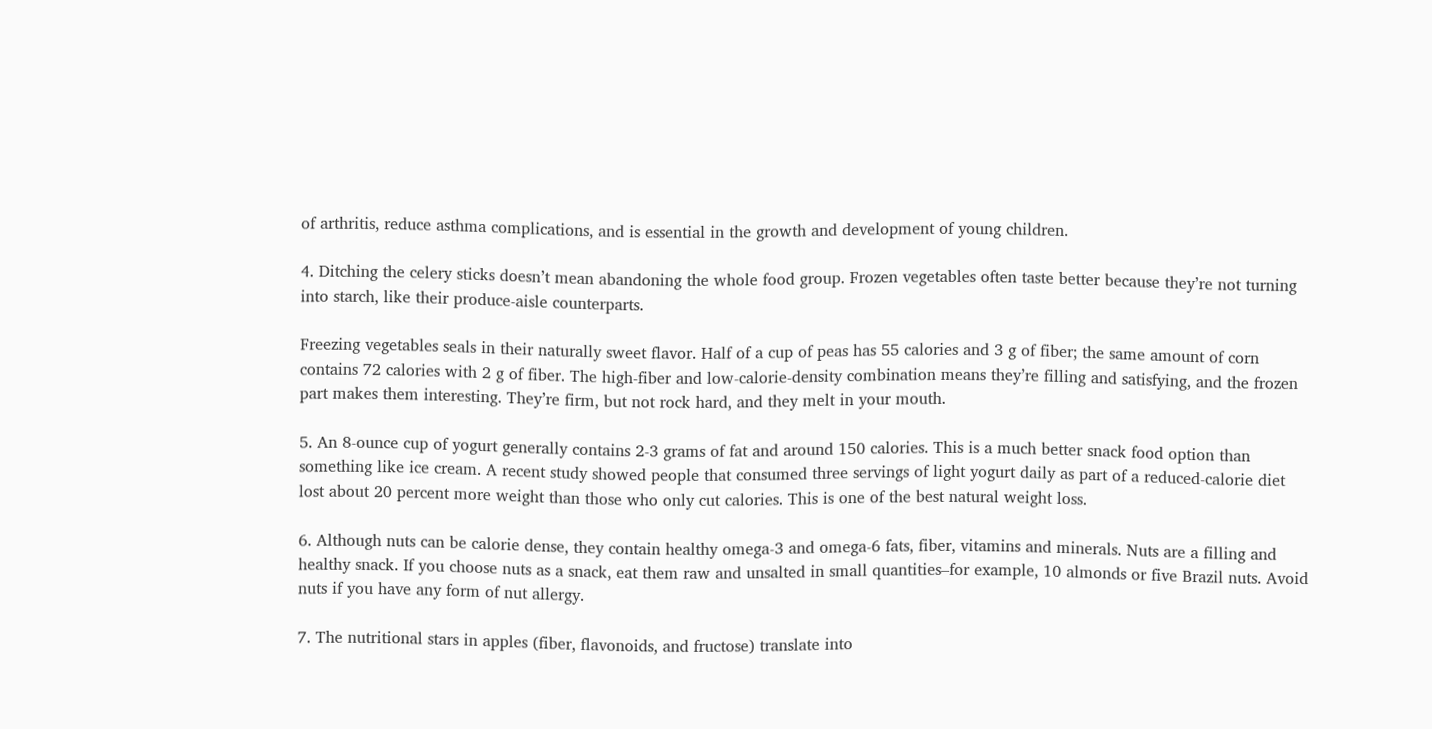of arthritis, reduce asthma complications, and is essential in the growth and development of young children.

4. Ditching the celery sticks doesn’t mean abandoning the whole food group. Frozen vegetables often taste better because they’re not turning into starch, like their produce-aisle counterparts.

Freezing vegetables seals in their naturally sweet flavor. Half of a cup of peas has 55 calories and 3 g of fiber; the same amount of corn contains 72 calories with 2 g of fiber. The high-fiber and low-calorie-density combination means they’re filling and satisfying, and the frozen part makes them interesting. They’re firm, but not rock hard, and they melt in your mouth.

5. An 8-ounce cup of yogurt generally contains 2-3 grams of fat and around 150 calories. This is a much better snack food option than something like ice cream. A recent study showed people that consumed three servings of light yogurt daily as part of a reduced-calorie diet lost about 20 percent more weight than those who only cut calories. This is one of the best natural weight loss.

6. Although nuts can be calorie dense, they contain healthy omega-3 and omega-6 fats, fiber, vitamins and minerals. Nuts are a filling and healthy snack. If you choose nuts as a snack, eat them raw and unsalted in small quantities–for example, 10 almonds or five Brazil nuts. Avoid nuts if you have any form of nut allergy.

7. The nutritional stars in apples (fiber, flavonoids, and fructose) translate into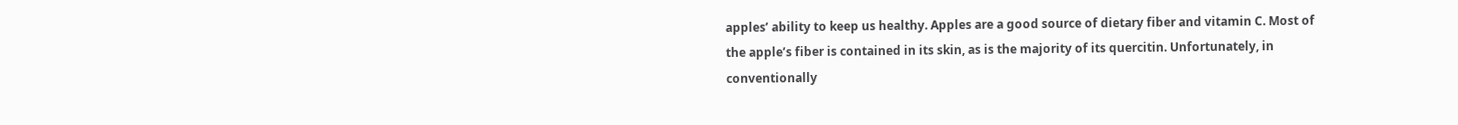apples’ ability to keep us healthy. Apples are a good source of dietary fiber and vitamin C. Most of the apple’s fiber is contained in its skin, as is the majority of its quercitin. Unfortunately, in conventionally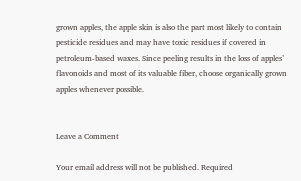grown apples, the apple skin is also the part most likely to contain pesticide residues and may have toxic residues if covered in petroleum-based waxes. Since peeling results in the loss of apples’ flavonoids and most of its valuable fiber, choose organically grown apples whenever possible.


Leave a Comment

Your email address will not be published. Required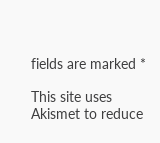fields are marked *

This site uses Akismet to reduce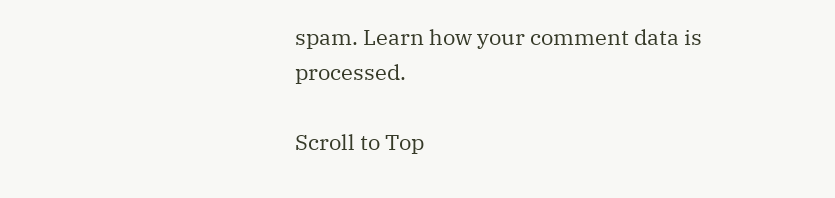spam. Learn how your comment data is processed.

Scroll to Top